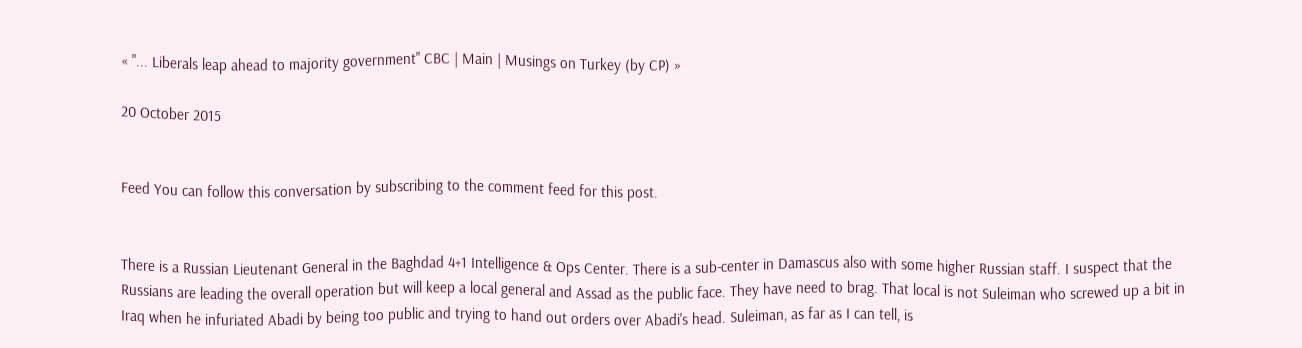« "... Liberals leap ahead to majority government" CBC | Main | Musings on Turkey (by CP) »

20 October 2015


Feed You can follow this conversation by subscribing to the comment feed for this post.


There is a Russian Lieutenant General in the Baghdad 4+1 Intelligence & Ops Center. There is a sub-center in Damascus also with some higher Russian staff. I suspect that the Russians are leading the overall operation but will keep a local general and Assad as the public face. They have need to brag. That local is not Suleiman who screwed up a bit in Iraq when he infuriated Abadi by being too public and trying to hand out orders over Abadi's head. Suleiman, as far as I can tell, is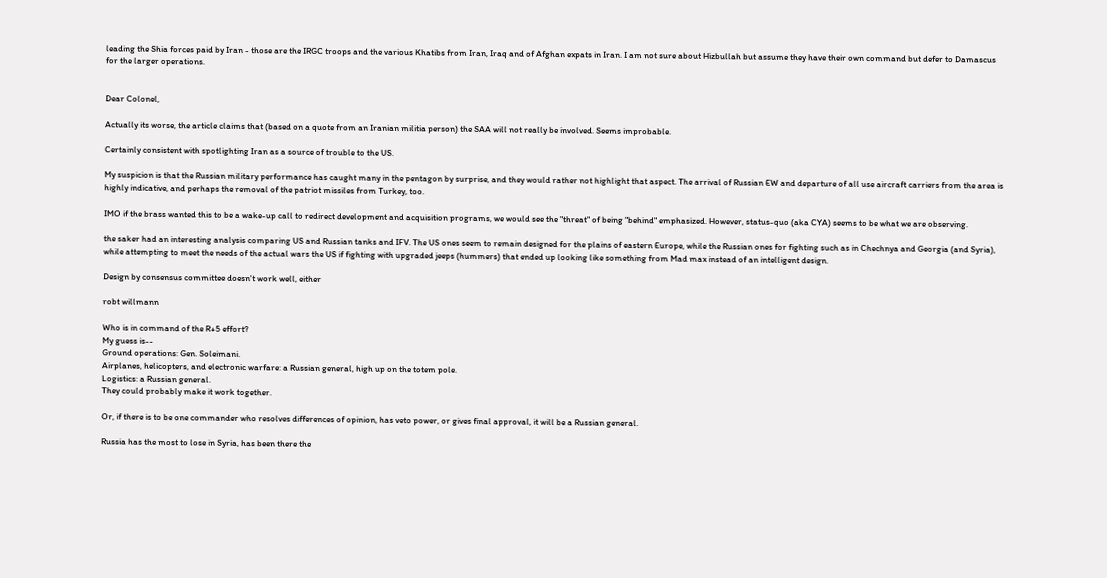leading the Shia forces paid by Iran - those are the IRGC troops and the various Khatibs from Iran, Iraq and of Afghan expats in Iran. I am not sure about Hizbullah but assume they have their own command but defer to Damascus for the larger operations.


Dear Colonel,

Actually its worse, the article claims that (based on a quote from an Iranian militia person) the SAA will not really be involved. Seems improbable.

Certainly consistent with spotlighting Iran as a source of trouble to the US.

My suspicion is that the Russian military performance has caught many in the pentagon by surprise, and they would rather not highlight that aspect. The arrival of Russian EW and departure of all use aircraft carriers from the area is highly indicative, and perhaps the removal of the patriot missiles from Turkey, too.

IMO if the brass wanted this to be a wake-up call to redirect development and acquisition programs, we would see the "threat" of being "behind" emphasized. However, status-quo (aka CYA) seems to be what we are observing.

the saker had an interesting analysis comparing US and Russian tanks and IFV. The US ones seem to remain designed for the plains of eastern Europe, while the Russian ones for fighting such as in Chechnya and Georgia (and Syria), while attempting to meet the needs of the actual wars the US if fighting with upgraded jeeps (hummers) that ended up looking like something from Mad max instead of an intelligent design.

Design by consensus committee doesn't work well, either

robt willmann

Who is in command of the R+5 effort?
My guess is--
Ground operations: Gen. Soleimani.
Airplanes, helicopters, and electronic warfare: a Russian general, high up on the totem pole.
Logistics: a Russian general.
They could probably make it work together.

Or, if there is to be one commander who resolves differences of opinion, has veto power, or gives final approval, it will be a Russian general.

Russia has the most to lose in Syria, has been there the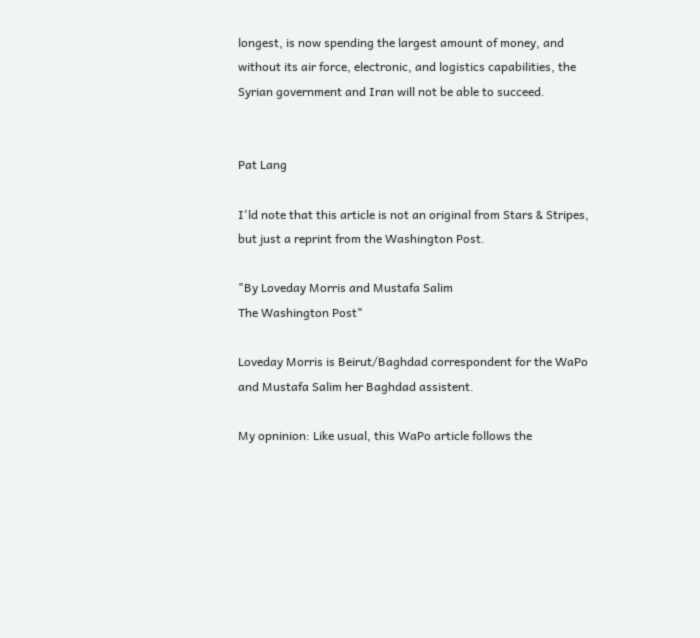longest, is now spending the largest amount of money, and without its air force, electronic, and logistics capabilities, the Syrian government and Iran will not be able to succeed.


Pat Lang

I'ld note that this article is not an original from Stars & Stripes, but just a reprint from the Washington Post.

"By Loveday Morris and Mustafa Salim
The Washington Post"

Loveday Morris is Beirut/Baghdad correspondent for the WaPo and Mustafa Salim her Baghdad assistent.

My opninion: Like usual, this WaPo article follows the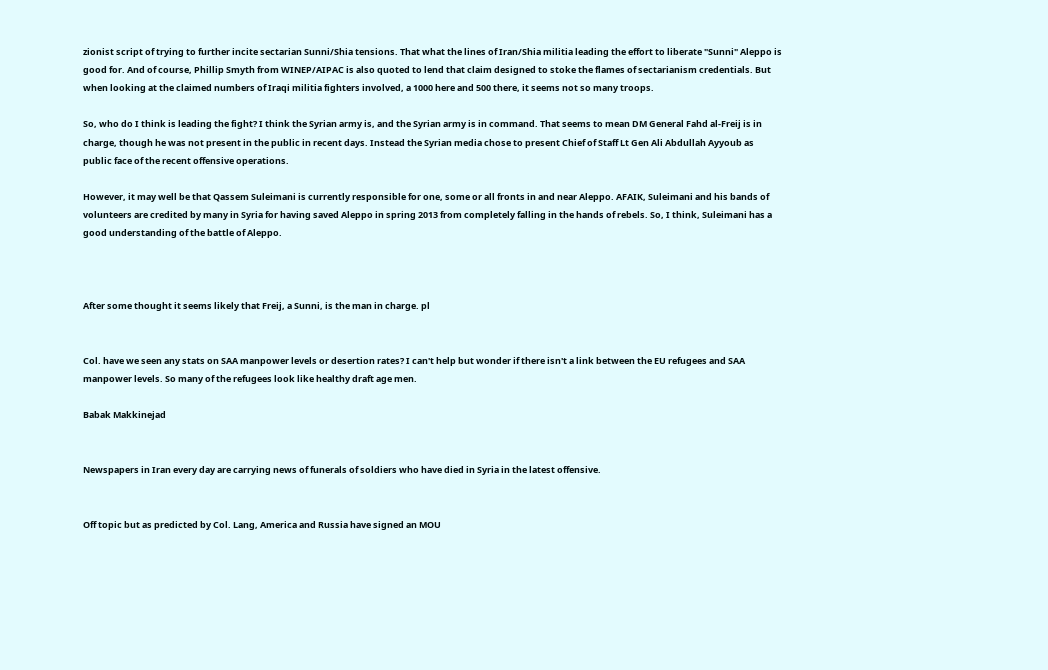zionist script of trying to further incite sectarian Sunni/Shia tensions. That what the lines of Iran/Shia militia leading the effort to liberate "Sunni" Aleppo is good for. And of course, Phillip Smyth from WINEP/AIPAC is also quoted to lend that claim designed to stoke the flames of sectarianism credentials. But when looking at the claimed numbers of Iraqi militia fighters involved, a 1000 here and 500 there, it seems not so many troops.

So, who do I think is leading the fight? I think the Syrian army is, and the Syrian army is in command. That seems to mean DM General Fahd al-Freij is in charge, though he was not present in the public in recent days. Instead the Syrian media chose to present Chief of Staff Lt Gen Ali Abdullah Ayyoub as public face of the recent offensive operations.

However, it may well be that Qassem Suleimani is currently responsible for one, some or all fronts in and near Aleppo. AFAIK, Suleimani and his bands of volunteers are credited by many in Syria for having saved Aleppo in spring 2013 from completely falling in the hands of rebels. So, I think, Suleimani has a good understanding of the battle of Aleppo.



After some thought it seems likely that Freij, a Sunni, is the man in charge. pl


Col. have we seen any stats on SAA manpower levels or desertion rates? I can't help but wonder if there isn't a link between the EU refugees and SAA manpower levels. So many of the refugees look like healthy draft age men.

Babak Makkinejad


Newspapers in Iran every day are carrying news of funerals of soldiers who have died in Syria in the latest offensive.


Off topic but as predicted by Col. Lang, America and Russia have signed an MOU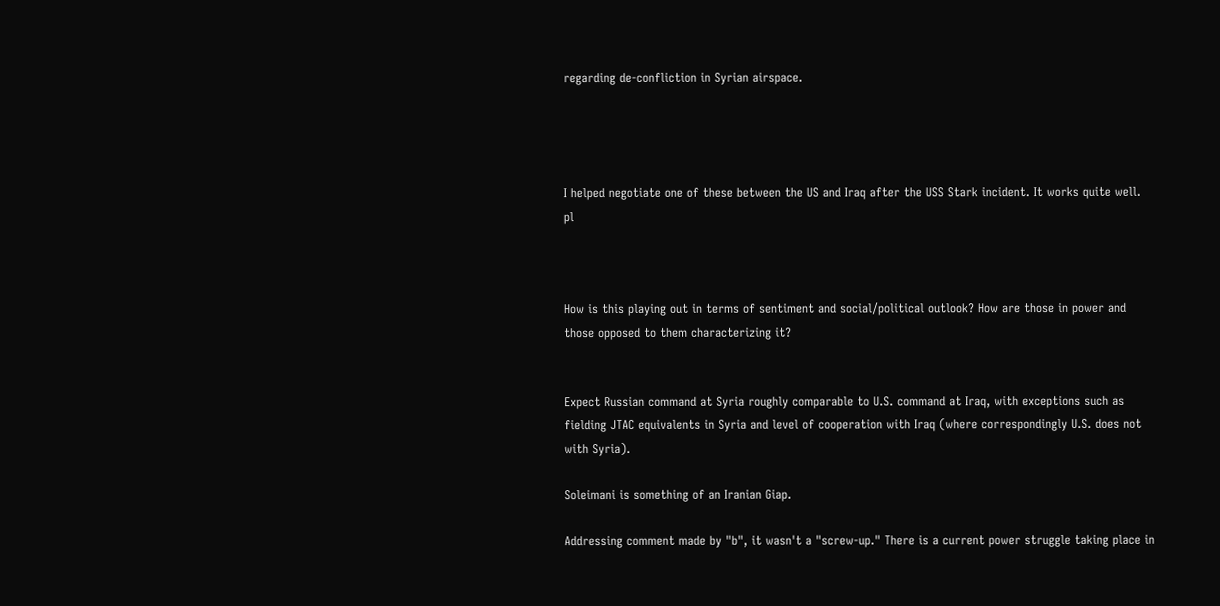regarding de-confliction in Syrian airspace.




I helped negotiate one of these between the US and Iraq after the USS Stark incident. It works quite well. pl



How is this playing out in terms of sentiment and social/political outlook? How are those in power and those opposed to them characterizing it?


Expect Russian command at Syria roughly comparable to U.S. command at Iraq, with exceptions such as fielding JTAC equivalents in Syria and level of cooperation with Iraq (where correspondingly U.S. does not with Syria).

Soleimani is something of an Iranian Giap.

Addressing comment made by "b", it wasn't a "screw-up." There is a current power struggle taking place in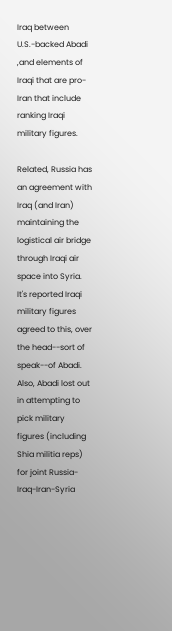Iraq between U.S.-backed Abadi ,and elements of Iraqi that are pro-Iran that include ranking Iraqi military figures.

Related, Russia has an agreement with Iraq (and Iran) maintaining the logistical air bridge through Iraqi air space into Syria. It's reported Iraqi military figures agreed to this, over the head--sort of speak--of Abadi. Also, Abadi lost out in attempting to pick military figures (including Shia militia reps) for joint Russia-Iraq-Iran-Syria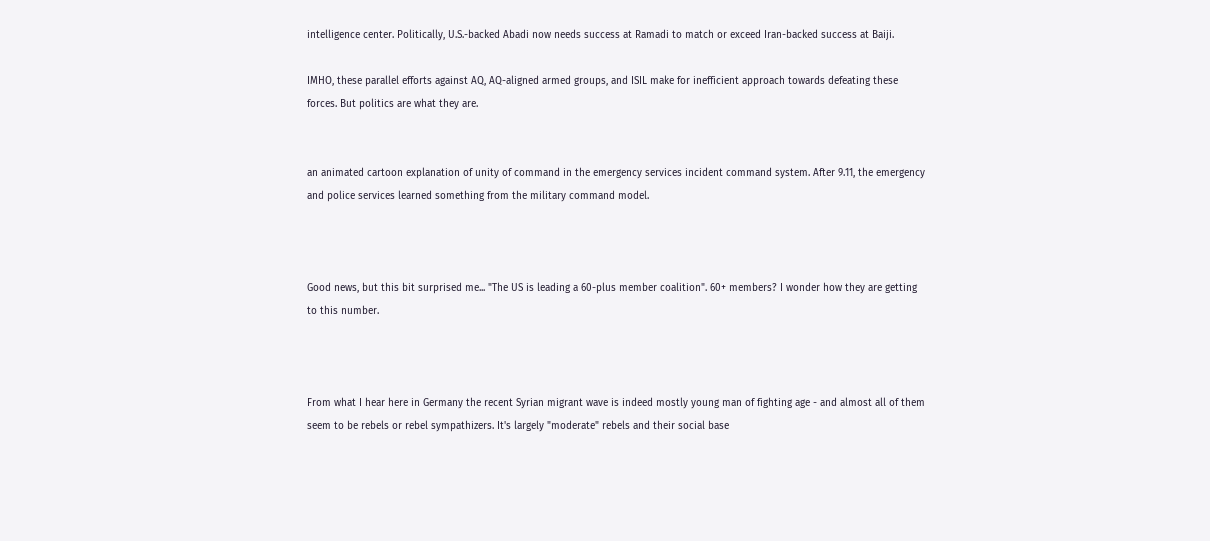intelligence center. Politically, U.S.-backed Abadi now needs success at Ramadi to match or exceed Iran-backed success at Baiji.

IMHO, these parallel efforts against AQ, AQ-aligned armed groups, and ISIL make for inefficient approach towards defeating these forces. But politics are what they are.


an animated cartoon explanation of unity of command in the emergency services incident command system. After 9.11, the emergency and police services learned something from the military command model.



Good news, but this bit surprised me... "The US is leading a 60-plus member coalition". 60+ members? I wonder how they are getting to this number.



From what I hear here in Germany the recent Syrian migrant wave is indeed mostly young man of fighting age - and almost all of them seem to be rebels or rebel sympathizers. It's largely "moderate" rebels and their social base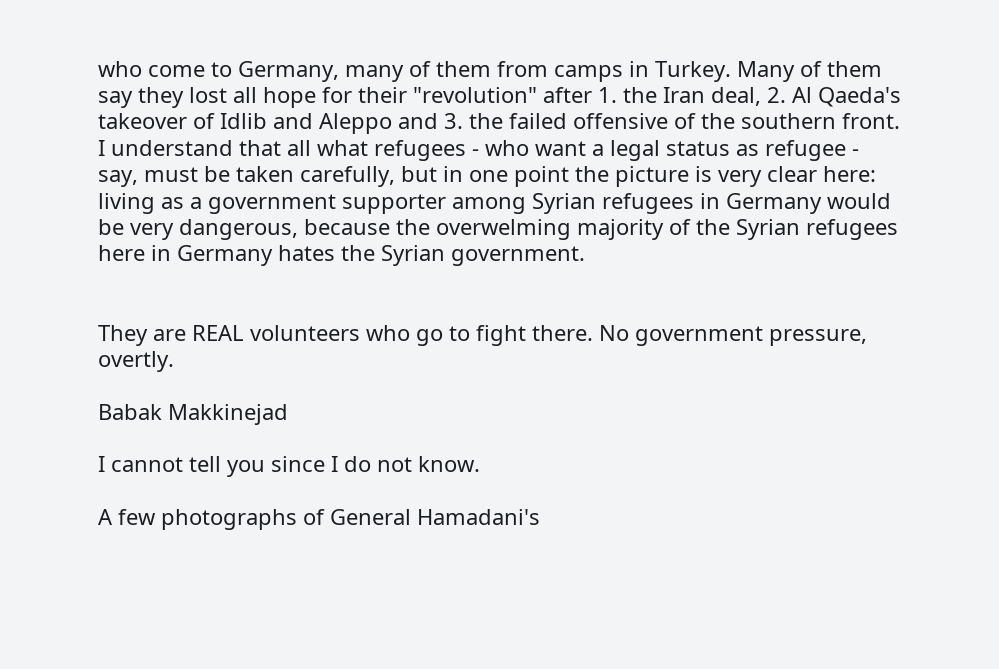who come to Germany, many of them from camps in Turkey. Many of them say they lost all hope for their "revolution" after 1. the Iran deal, 2. Al Qaeda's takeover of Idlib and Aleppo and 3. the failed offensive of the southern front. I understand that all what refugees - who want a legal status as refugee - say, must be taken carefully, but in one point the picture is very clear here: living as a government supporter among Syrian refugees in Germany would be very dangerous, because the overwelming majority of the Syrian refugees here in Germany hates the Syrian government.


They are REAL volunteers who go to fight there. No government pressure, overtly.

Babak Makkinejad

I cannot tell you since I do not know.

A few photographs of General Hamadani's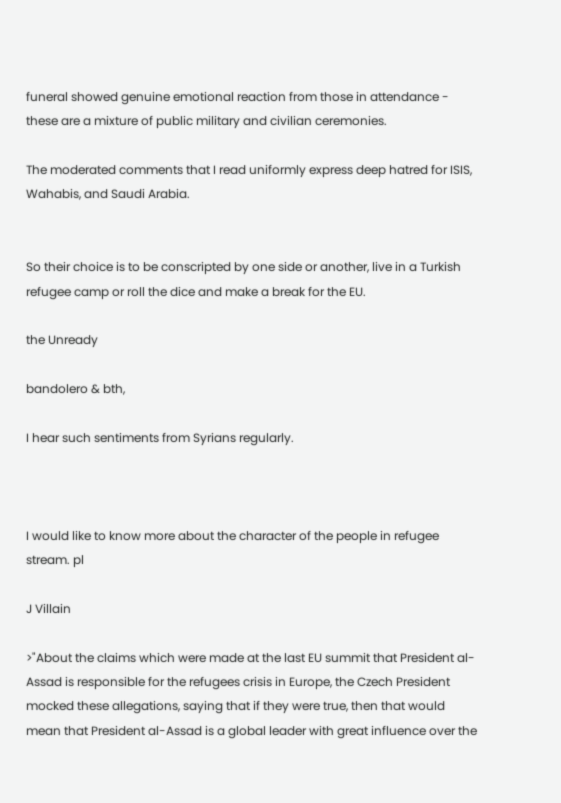funeral showed genuine emotional reaction from those in attendance - these are a mixture of public military and civilian ceremonies.

The moderated comments that I read uniformly express deep hatred for ISIS, Wahabis, and Saudi Arabia.


So their choice is to be conscripted by one side or another, live in a Turkish refugee camp or roll the dice and make a break for the EU.

the Unready

bandolero & bth,

I hear such sentiments from Syrians regularly.



I would like to know more about the character of the people in refugee stream. pl

J Villain

>"About the claims which were made at the last EU summit that President al-Assad is responsible for the refugees crisis in Europe, the Czech President mocked these allegations, saying that if they were true, then that would mean that President al-Assad is a global leader with great influence over the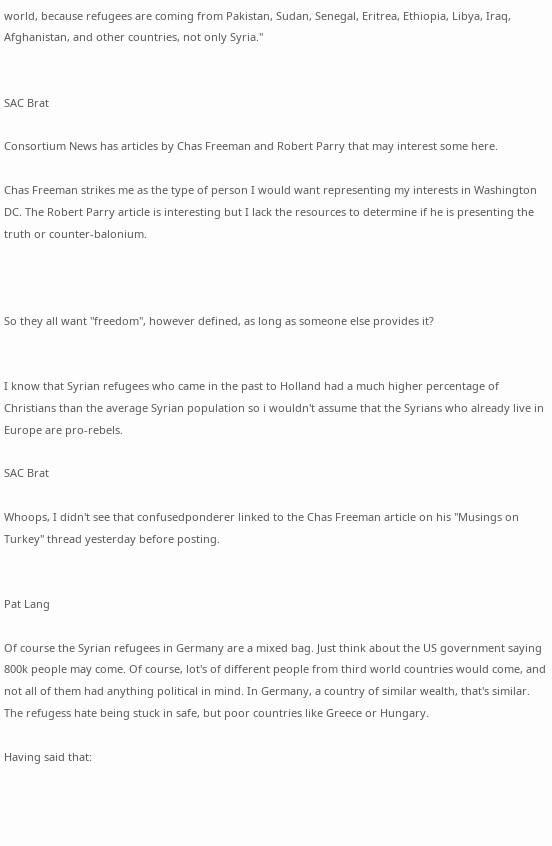world, because refugees are coming from Pakistan, Sudan, Senegal, Eritrea, Ethiopia, Libya, Iraq, Afghanistan, and other countries, not only Syria."


SAC Brat

Consortium News has articles by Chas Freeman and Robert Parry that may interest some here.

Chas Freeman strikes me as the type of person I would want representing my interests in Washington DC. The Robert Parry article is interesting but I lack the resources to determine if he is presenting the truth or counter-balonium.



So they all want "freedom", however defined, as long as someone else provides it?


I know that Syrian refugees who came in the past to Holland had a much higher percentage of Christians than the average Syrian population so i wouldn't assume that the Syrians who already live in Europe are pro-rebels.

SAC Brat

Whoops, I didn't see that confusedponderer linked to the Chas Freeman article on his "Musings on Turkey" thread yesterday before posting.


Pat Lang

Of course the Syrian refugees in Germany are a mixed bag. Just think about the US government saying 800k people may come. Of course, lot's of different people from third world countries would come, and not all of them had anything political in mind. In Germany, a country of similar wealth, that's similar. The refugess hate being stuck in safe, but poor countries like Greece or Hungary.

Having said that: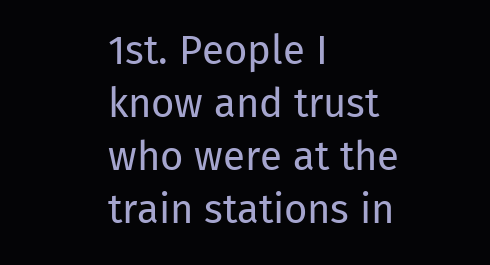1st. People I know and trust who were at the train stations in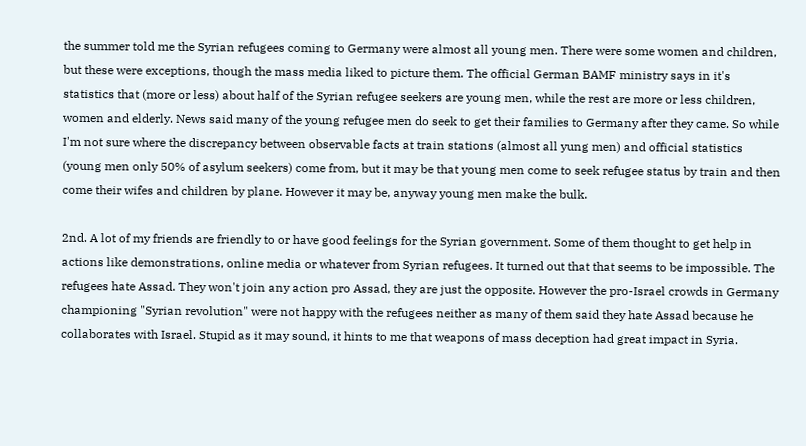the summer told me the Syrian refugees coming to Germany were almost all young men. There were some women and children, but these were exceptions, though the mass media liked to picture them. The official German BAMF ministry says in it's statistics that (more or less) about half of the Syrian refugee seekers are young men, while the rest are more or less children, women and elderly. News said many of the young refugee men do seek to get their families to Germany after they came. So while I'm not sure where the discrepancy between observable facts at train stations (almost all yung men) and official statistics (young men only 50% of asylum seekers) come from, but it may be that young men come to seek refugee status by train and then come their wifes and children by plane. However it may be, anyway young men make the bulk.

2nd. A lot of my friends are friendly to or have good feelings for the Syrian government. Some of them thought to get help in actions like demonstrations, online media or whatever from Syrian refugees. It turned out that that seems to be impossible. The refugees hate Assad. They won't join any action pro Assad, they are just the opposite. However the pro-Israel crowds in Germany championing "Syrian revolution" were not happy with the refugees neither as many of them said they hate Assad because he collaborates with Israel. Stupid as it may sound, it hints to me that weapons of mass deception had great impact in Syria.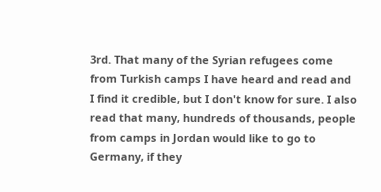3rd. That many of the Syrian refugees come from Turkish camps I have heard and read and I find it credible, but I don't know for sure. I also read that many, hundreds of thousands, people from camps in Jordan would like to go to Germany, if they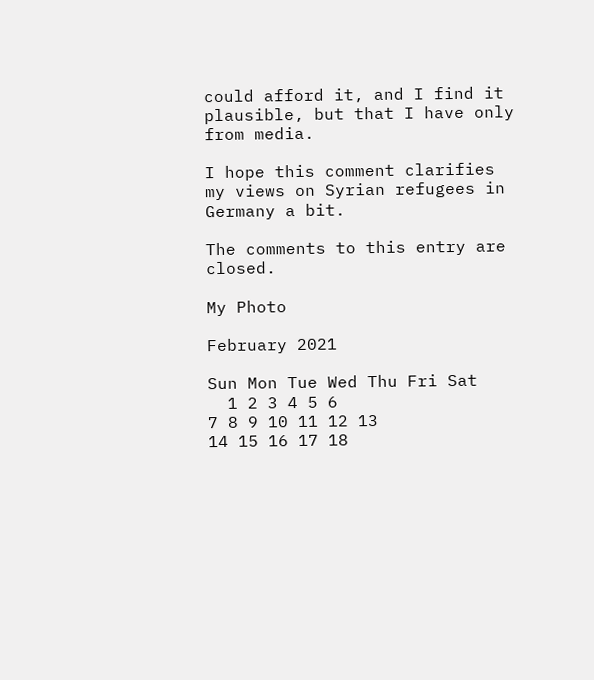could afford it, and I find it plausible, but that I have only from media.

I hope this comment clarifies my views on Syrian refugees in Germany a bit.

The comments to this entry are closed.

My Photo

February 2021

Sun Mon Tue Wed Thu Fri Sat
  1 2 3 4 5 6
7 8 9 10 11 12 13
14 15 16 17 18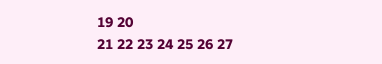19 20
21 22 23 24 25 26 27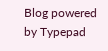Blog powered by Typepad